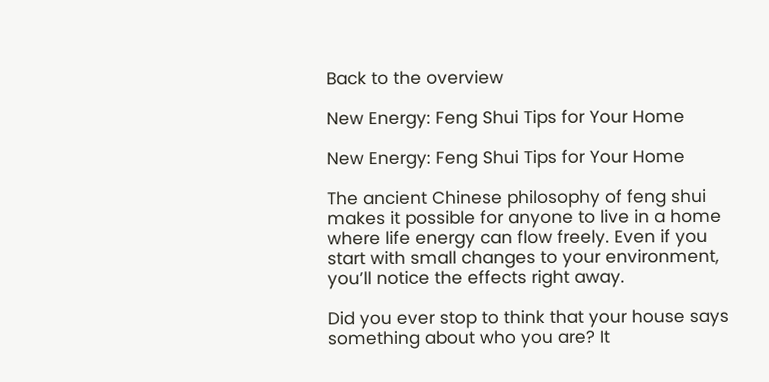Back to the overview

New Energy: Feng Shui Tips for Your Home

New Energy: Feng Shui Tips for Your Home

The ancient Chinese philosophy of feng shui makes it possible for anyone to live in a home where life energy can flow freely. Even if you start with small changes to your environment, you’ll notice the effects right away.

Did you ever stop to think that your house says something about who you are? It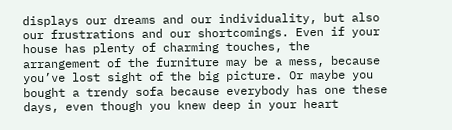displays our dreams and our individuality, but also our frustrations and our shortcomings. Even if your house has plenty of charming touches, the arrangement of the furniture may be a mess, because you’ve lost sight of the big picture. Or maybe you bought a trendy sofa because everybody has one these days, even though you knew deep in your heart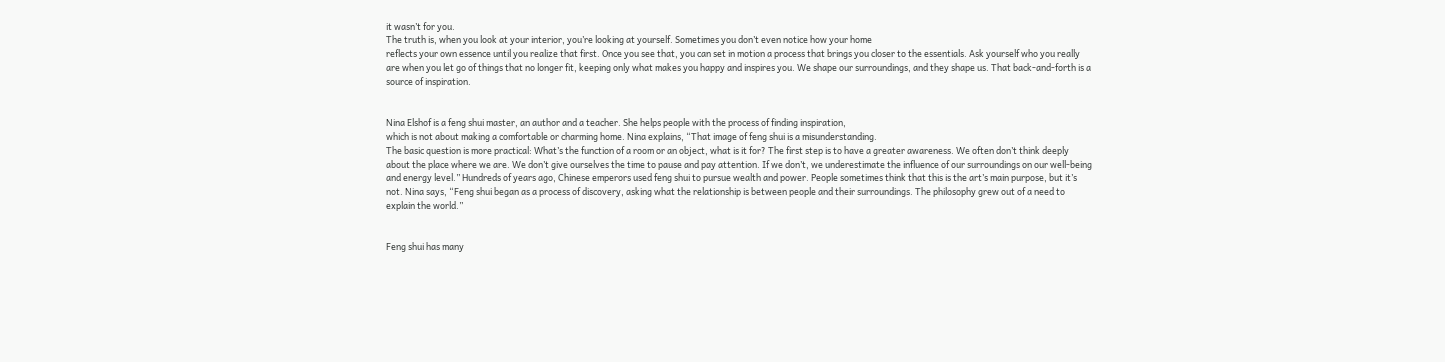it wasn’t for you.
The truth is, when you look at your interior, you’re looking at yourself. Sometimes you don’t even notice how your home
reflects your own essence until you realize that first. Once you see that, you can set in motion a process that brings you closer to the essentials. Ask yourself who you really are when you let go of things that no longer fit, keeping only what makes you happy and inspires you. We shape our surroundings, and they shape us. That back-and-forth is a source of inspiration.


Nina Elshof is a feng shui master, an author and a teacher. She helps people with the process of finding inspiration,
which is not about making a comfortable or charming home. Nina explains, “That image of feng shui is a misunderstanding.
The basic question is more practical: What’s the function of a room or an object, what is it for? The first step is to have a greater awareness. We often don’t think deeply about the place where we are. We don’t give ourselves the time to pause and pay attention. If we don’t, we underestimate the influence of our surroundings on our well-being and energy level.” Hundreds of years ago, Chinese emperors used feng shui to pursue wealth and power. People sometimes think that this is the art’s main purpose, but it’s not. Nina says, “Feng shui began as a process of discovery, asking what the relationship is between people and their surroundings. The philosophy grew out of a need to explain the world.”


Feng shui has many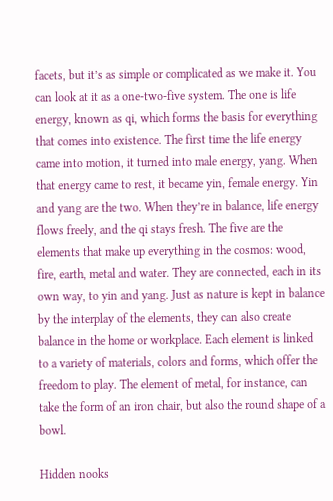facets, but it’s as simple or complicated as we make it. You can look at it as a one-two-five system. The one is life energy, known as qi, which forms the basis for everything that comes into existence. The first time the life energy came into motion, it turned into male energy, yang. When that energy came to rest, it became yin, female energy. Yin and yang are the two. When they’re in balance, life energy flows freely, and the qi stays fresh. The five are the elements that make up everything in the cosmos: wood, fire, earth, metal and water. They are connected, each in its own way, to yin and yang. Just as nature is kept in balance by the interplay of the elements, they can also create balance in the home or workplace. Each element is linked to a variety of materials, colors and forms, which offer the freedom to play. The element of metal, for instance, can take the form of an iron chair, but also the round shape of a bowl.

Hidden nooks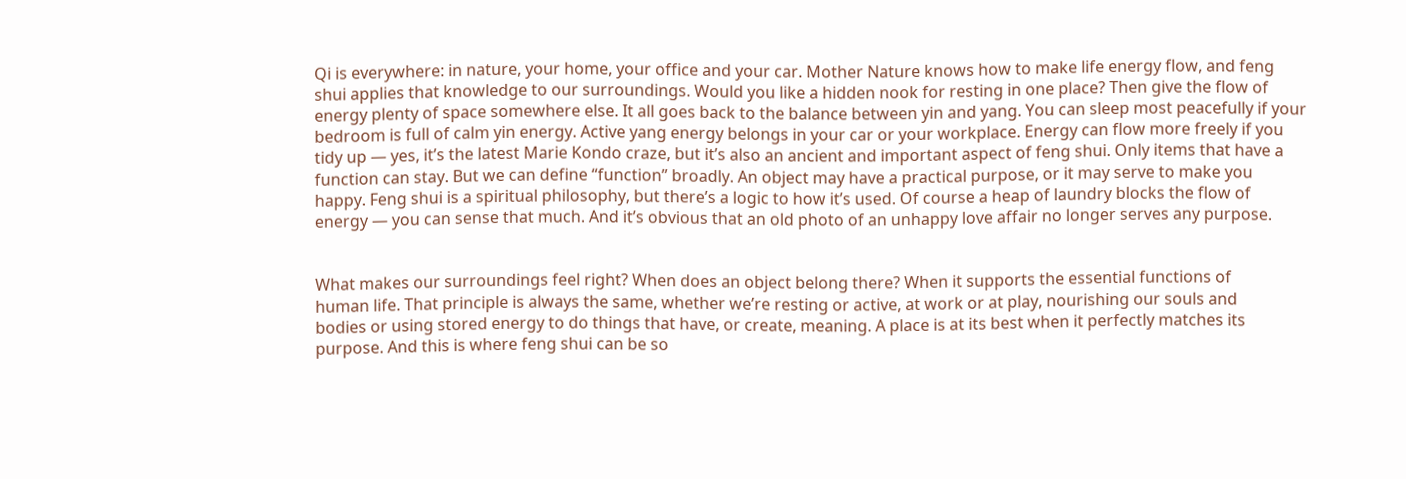Qi is everywhere: in nature, your home, your office and your car. Mother Nature knows how to make life energy flow, and feng shui applies that knowledge to our surroundings. Would you like a hidden nook for resting in one place? Then give the flow of energy plenty of space somewhere else. It all goes back to the balance between yin and yang. You can sleep most peacefully if your bedroom is full of calm yin energy. Active yang energy belongs in your car or your workplace. Energy can flow more freely if you tidy up — yes, it’s the latest Marie Kondo craze, but it’s also an ancient and important aspect of feng shui. Only items that have a function can stay. But we can define “function” broadly. An object may have a practical purpose, or it may serve to make you happy. Feng shui is a spiritual philosophy, but there’s a logic to how it’s used. Of course a heap of laundry blocks the flow of energy — you can sense that much. And it’s obvious that an old photo of an unhappy love affair no longer serves any purpose.


What makes our surroundings feel right? When does an object belong there? When it supports the essential functions of
human life. That principle is always the same, whether we’re resting or active, at work or at play, nourishing our souls and
bodies or using stored energy to do things that have, or create, meaning. A place is at its best when it perfectly matches its purpose. And this is where feng shui can be so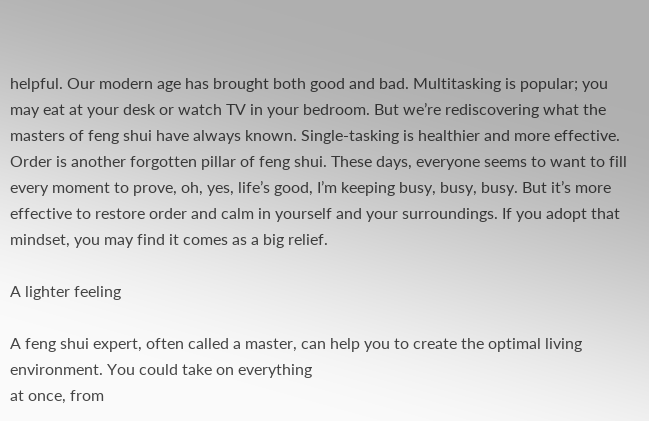helpful. Our modern age has brought both good and bad. Multitasking is popular; you may eat at your desk or watch TV in your bedroom. But we’re rediscovering what the masters of feng shui have always known. Single-tasking is healthier and more effective. Order is another forgotten pillar of feng shui. These days, everyone seems to want to fill every moment to prove, oh, yes, life’s good, I’m keeping busy, busy, busy. But it’s more effective to restore order and calm in yourself and your surroundings. If you adopt that mindset, you may find it comes as a big relief.

A lighter feeling

A feng shui expert, often called a master, can help you to create the optimal living environment. You could take on everything
at once, from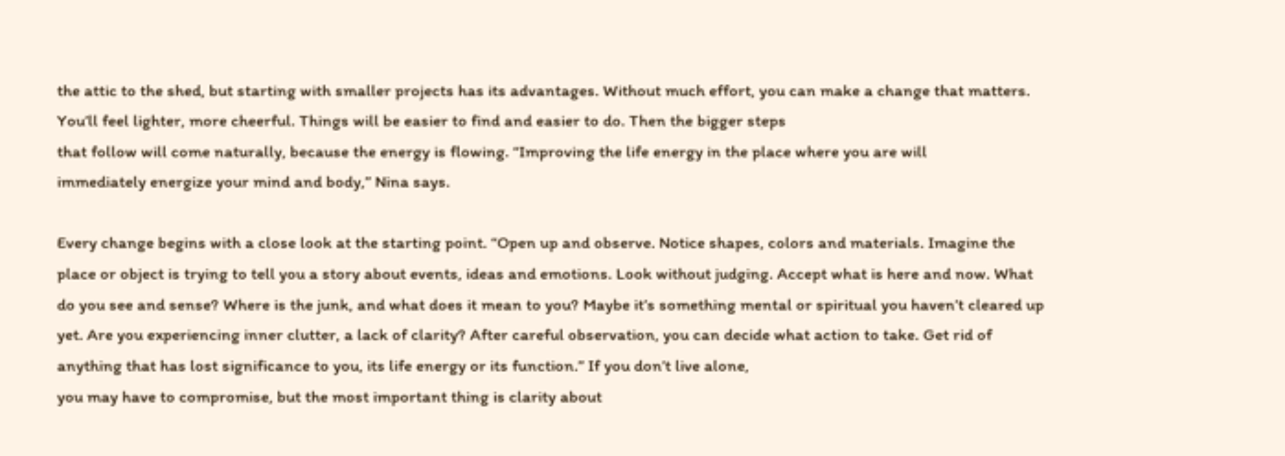the attic to the shed, but starting with smaller projects has its advantages. Without much effort, you can make a change that matters. You’ll feel lighter, more cheerful. Things will be easier to find and easier to do. Then the bigger steps
that follow will come naturally, because the energy is flowing. “Improving the life energy in the place where you are will
immediately energize your mind and body,” Nina says.

Every change begins with a close look at the starting point. “Open up and observe. Notice shapes, colors and materials. Imagine the place or object is trying to tell you a story about events, ideas and emotions. Look without judging. Accept what is here and now. What do you see and sense? Where is the junk, and what does it mean to you? Maybe it’s something mental or spiritual you haven’t cleared up yet. Are you experiencing inner clutter, a lack of clarity? After careful observation, you can decide what action to take. Get rid of anything that has lost significance to you, its life energy or its function.” If you don’t live alone,
you may have to compromise, but the most important thing is clarity about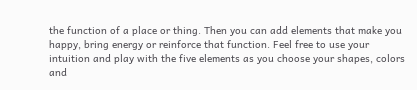the function of a place or thing. Then you can add elements that make you happy, bring energy or reinforce that function. Feel free to use your intuition and play with the five elements as you choose your shapes, colors and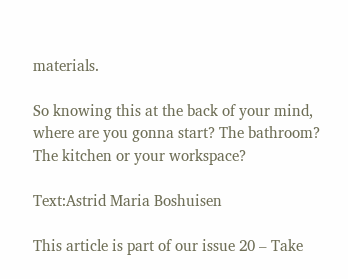materials.

So knowing this at the back of your mind, where are you gonna start? The bathroom? The kitchen or your workspace?

Text:Astrid Maria Boshuisen

This article is part of our issue 20 – Take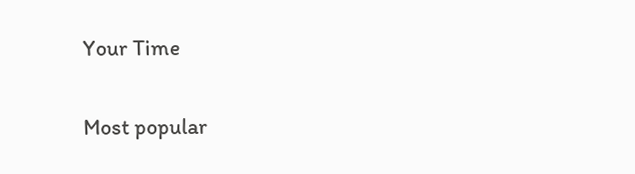Your Time

Most popular